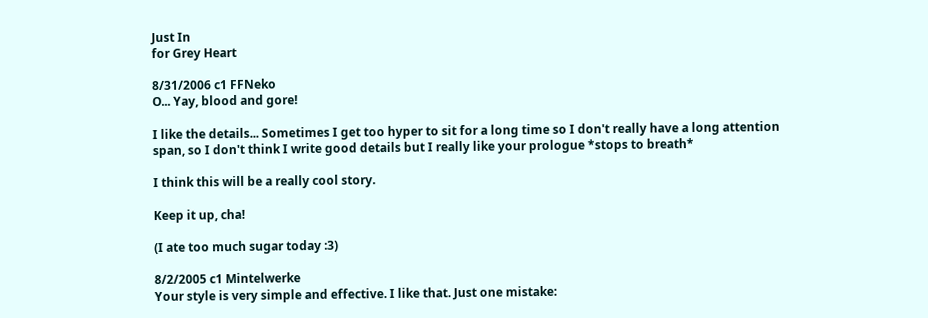Just In
for Grey Heart

8/31/2006 c1 FFNeko
O... Yay, blood and gore!

I like the details... Sometimes I get too hyper to sit for a long time so I don't really have a long attention span, so I don't think I write good details but I really like your prologue *stops to breath*

I think this will be a really cool story.

Keep it up, cha!

(I ate too much sugar today :3)

8/2/2005 c1 Mintelwerke
Your style is very simple and effective. I like that. Just one mistake: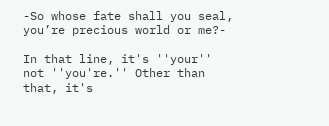-So whose fate shall you seal, you’re precious world or me?-

In that line, it's ''your'' not ''you're.'' Other than that, it's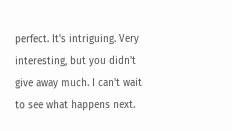perfect. It's intriguing. Very interesting, but you didn't give away much. I can't wait to see what happens next.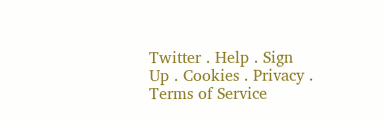Twitter . Help . Sign Up . Cookies . Privacy . Terms of Service